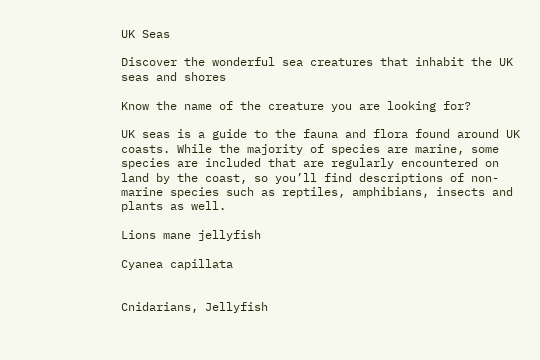UK Seas

Discover the wonderful sea creatures that inhabit the UK seas and shores

Know the name of the creature you are looking for?

UK seas is a guide to the fauna and flora found around UK coasts. While the majority of species are marine, some species are included that are regularly encountered on land by the coast, so you’ll find descriptions of non-marine species such as reptiles, amphibians, insects and plants as well.

Lions mane jellyfish

Cyanea capillata


Cnidarians, Jellyfish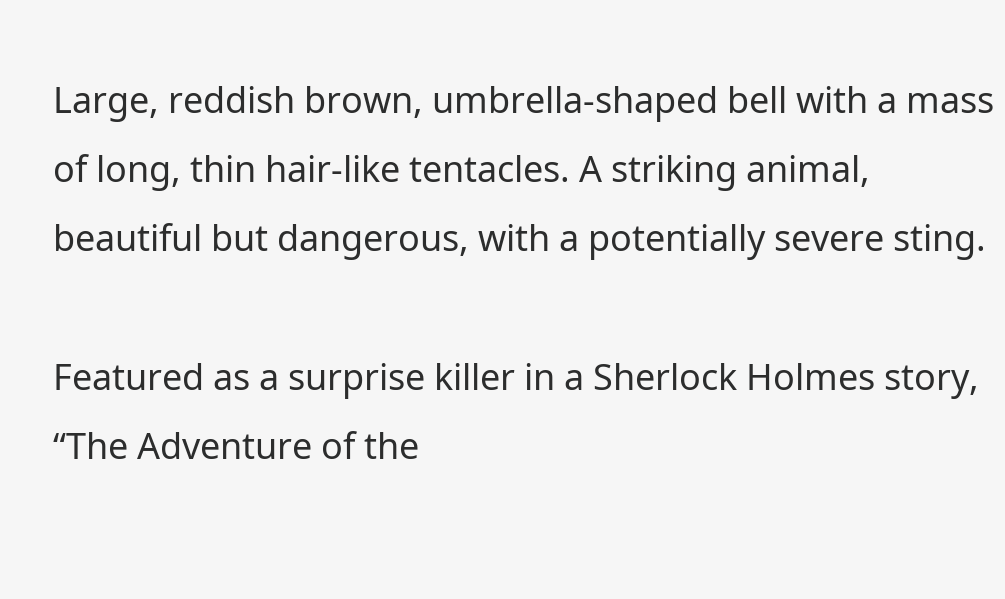Large, reddish brown, umbrella-shaped bell with a mass of long, thin hair-like tentacles. A striking animal, beautiful but dangerous, with a potentially severe sting.

Featured as a surprise killer in a Sherlock Holmes story, “The Adventure of the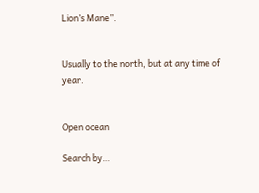Lion’s Mane”.


Usually to the north, but at any time of year.


Open ocean

Search by…